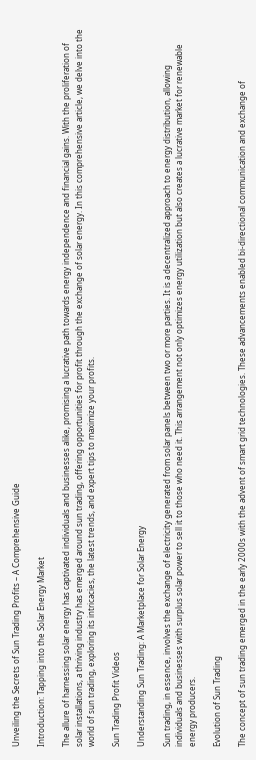Unveiling the Secrets of Sun Trading Profits – A Comprehensive Guide

Introduction: Tapping into the Solar Energy Market

The allure of harnessing solar energy has captivated individuals and businesses alike, promising a lucrative path towards energy independence and financial gains. With the proliferation of solar installations, a thriving industry has emerged around sun trading, offering opportunities for profit through the exchange of solar energy. In this comprehensive article, we delve into the world of sun trading, exploring its intricacies, the latest trends, and expert tips to maximize your profits.

Sun Trading Profit Videos

Understanding Sun Trading: A Marketplace for Solar Energy

Sun trading, in essence, involves the exchange of electricity generated from solar panels between two or more parties. It is a decentralized approach to energy distribution, allowing individuals and businesses with surplus solar power to sell it to those who need it. This arrangement not only optimizes energy utilization but also creates a lucrative market for renewable energy producers.

Evolution of Sun Trading

The concept of sun trading emerged in the early 2000s with the advent of smart grid technologies. These advancements enabled bi-directional communication and exchange of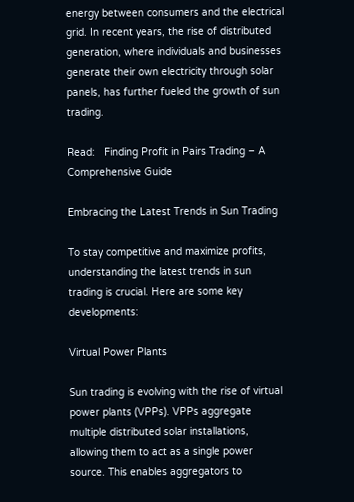energy between consumers and the electrical grid. In recent years, the rise of distributed generation, where individuals and businesses generate their own electricity through solar panels, has further fueled the growth of sun trading.

Read:   Finding Profit in Pairs Trading – A Comprehensive Guide

Embracing the Latest Trends in Sun Trading

To stay competitive and maximize profits, understanding the latest trends in sun trading is crucial. Here are some key developments:

Virtual Power Plants

Sun trading is evolving with the rise of virtual power plants (VPPs). VPPs aggregate multiple distributed solar installations, allowing them to act as a single power source. This enables aggregators to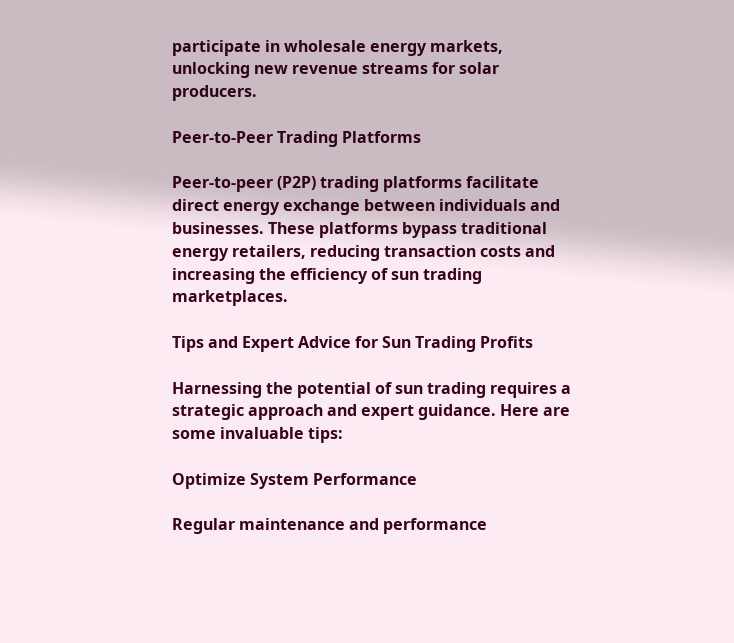participate in wholesale energy markets, unlocking new revenue streams for solar producers.

Peer-to-Peer Trading Platforms

Peer-to-peer (P2P) trading platforms facilitate direct energy exchange between individuals and businesses. These platforms bypass traditional energy retailers, reducing transaction costs and increasing the efficiency of sun trading marketplaces.

Tips and Expert Advice for Sun Trading Profits

Harnessing the potential of sun trading requires a strategic approach and expert guidance. Here are some invaluable tips:

Optimize System Performance

Regular maintenance and performance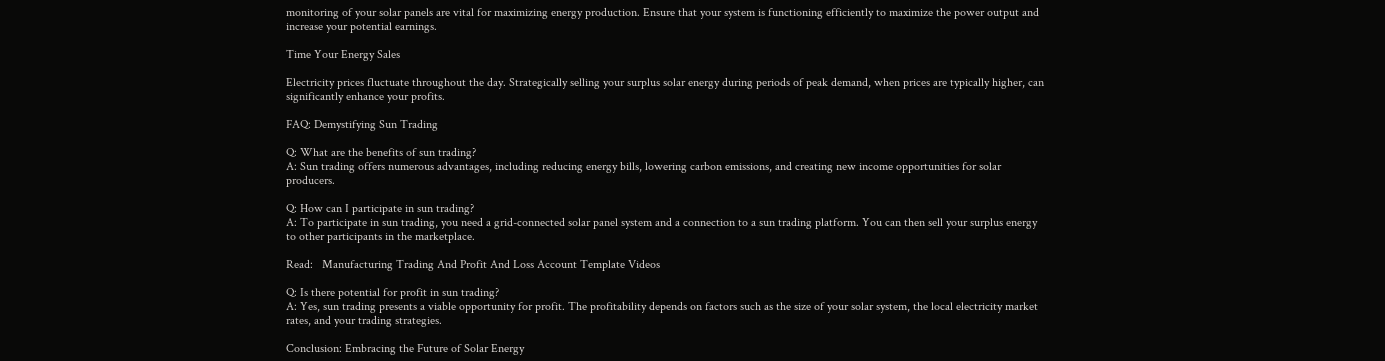monitoring of your solar panels are vital for maximizing energy production. Ensure that your system is functioning efficiently to maximize the power output and increase your potential earnings.

Time Your Energy Sales

Electricity prices fluctuate throughout the day. Strategically selling your surplus solar energy during periods of peak demand, when prices are typically higher, can significantly enhance your profits.

FAQ: Demystifying Sun Trading

Q: What are the benefits of sun trading?
A: Sun trading offers numerous advantages, including reducing energy bills, lowering carbon emissions, and creating new income opportunities for solar producers.

Q: How can I participate in sun trading?
A: To participate in sun trading, you need a grid-connected solar panel system and a connection to a sun trading platform. You can then sell your surplus energy to other participants in the marketplace.

Read:   Manufacturing Trading And Profit And Loss Account Template Videos

Q: Is there potential for profit in sun trading?
A: Yes, sun trading presents a viable opportunity for profit. The profitability depends on factors such as the size of your solar system, the local electricity market rates, and your trading strategies.

Conclusion: Embracing the Future of Solar Energy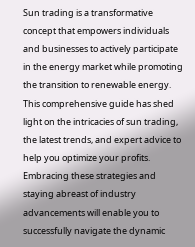Sun trading is a transformative concept that empowers individuals and businesses to actively participate in the energy market while promoting the transition to renewable energy. This comprehensive guide has shed light on the intricacies of sun trading, the latest trends, and expert advice to help you optimize your profits. Embracing these strategies and staying abreast of industry advancements will enable you to successfully navigate the dynamic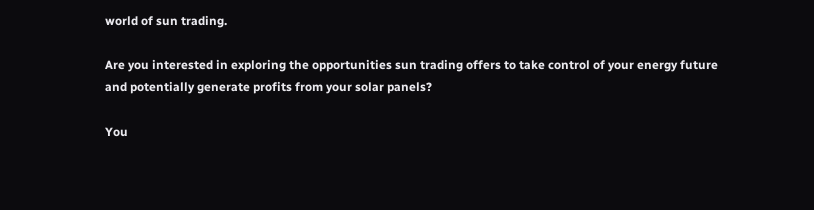world of sun trading.

Are you interested in exploring the opportunities sun trading offers to take control of your energy future and potentially generate profits from your solar panels?

You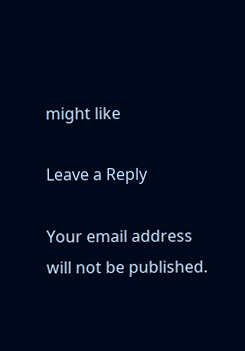might like

Leave a Reply

Your email address will not be published.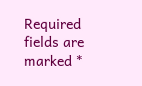Required fields are marked *